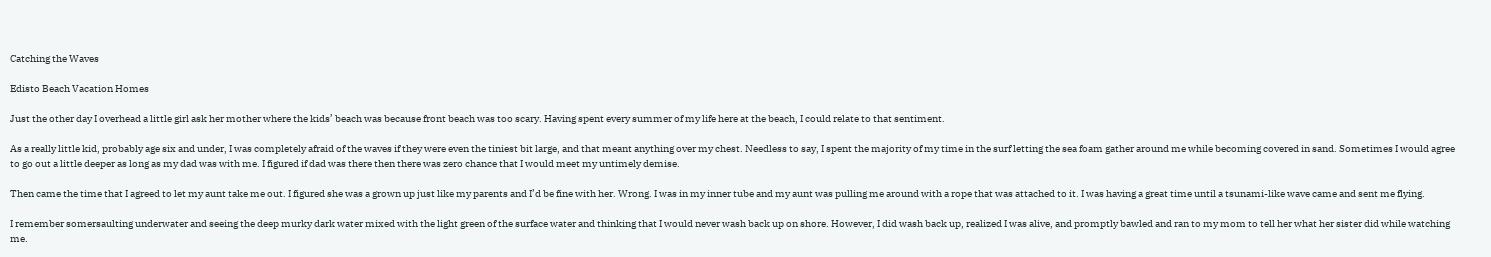Catching the Waves

Edisto Beach Vacation Homes

Just the other day I overhead a little girl ask her mother where the kids’ beach was because front beach was too scary. Having spent every summer of my life here at the beach, I could relate to that sentiment.

As a really little kid, probably age six and under, I was completely afraid of the waves if they were even the tiniest bit large, and that meant anything over my chest. Needless to say, I spent the majority of my time in the surf letting the sea foam gather around me while becoming covered in sand. Sometimes I would agree to go out a little deeper as long as my dad was with me. I figured if dad was there then there was zero chance that I would meet my untimely demise.

Then came the time that I agreed to let my aunt take me out. I figured she was a grown up just like my parents and I’d be fine with her. Wrong. I was in my inner tube and my aunt was pulling me around with a rope that was attached to it. I was having a great time until a tsunami-like wave came and sent me flying.

I remember somersaulting underwater and seeing the deep murky dark water mixed with the light green of the surface water and thinking that I would never wash back up on shore. However, I did wash back up, realized I was alive, and promptly bawled and ran to my mom to tell her what her sister did while watching me.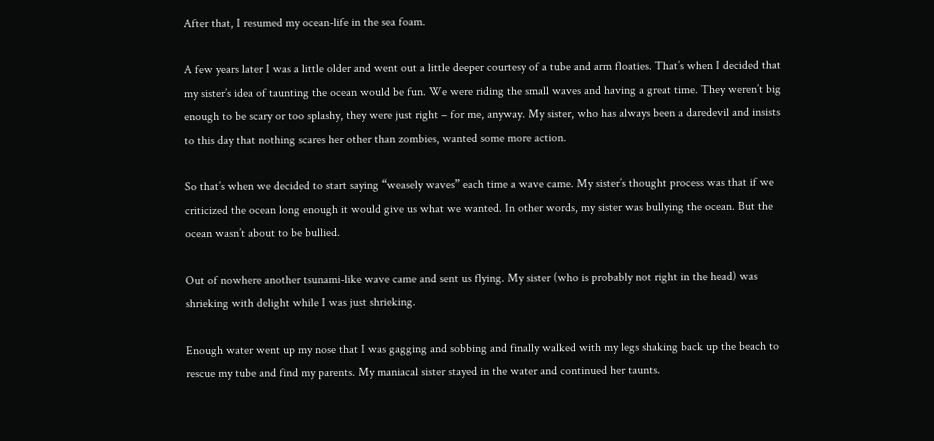After that, I resumed my ocean-life in the sea foam.

A few years later I was a little older and went out a little deeper courtesy of a tube and arm floaties. That’s when I decided that my sister’s idea of taunting the ocean would be fun. We were riding the small waves and having a great time. They weren’t big enough to be scary or too splashy, they were just right – for me, anyway. My sister, who has always been a daredevil and insists to this day that nothing scares her other than zombies, wanted some more action.

So that’s when we decided to start saying “weasely waves” each time a wave came. My sister’s thought process was that if we criticized the ocean long enough it would give us what we wanted. In other words, my sister was bullying the ocean. But the ocean wasn’t about to be bullied.

Out of nowhere another tsunami-like wave came and sent us flying. My sister (who is probably not right in the head) was shrieking with delight while I was just shrieking.

Enough water went up my nose that I was gagging and sobbing and finally walked with my legs shaking back up the beach to rescue my tube and find my parents. My maniacal sister stayed in the water and continued her taunts.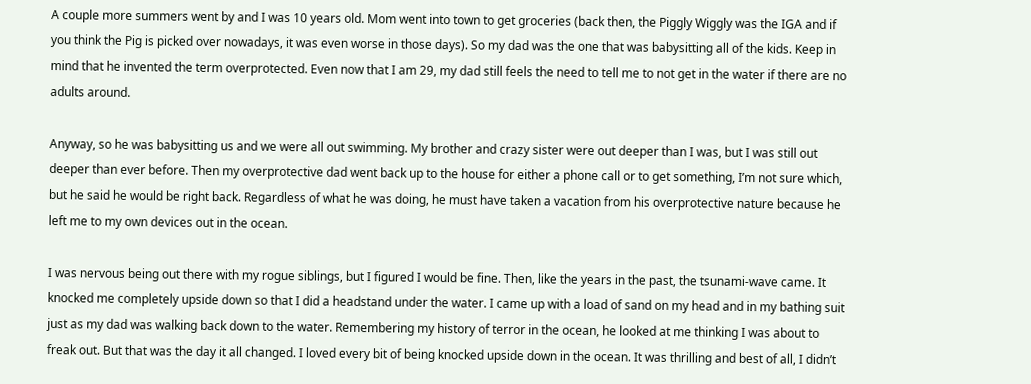A couple more summers went by and I was 10 years old. Mom went into town to get groceries (back then, the Piggly Wiggly was the IGA and if you think the Pig is picked over nowadays, it was even worse in those days). So my dad was the one that was babysitting all of the kids. Keep in mind that he invented the term overprotected. Even now that I am 29, my dad still feels the need to tell me to not get in the water if there are no adults around.

Anyway, so he was babysitting us and we were all out swimming. My brother and crazy sister were out deeper than I was, but I was still out deeper than ever before. Then my overprotective dad went back up to the house for either a phone call or to get something, I’m not sure which, but he said he would be right back. Regardless of what he was doing, he must have taken a vacation from his overprotective nature because he left me to my own devices out in the ocean.

I was nervous being out there with my rogue siblings, but I figured I would be fine. Then, like the years in the past, the tsunami-wave came. It knocked me completely upside down so that I did a headstand under the water. I came up with a load of sand on my head and in my bathing suit just as my dad was walking back down to the water. Remembering my history of terror in the ocean, he looked at me thinking I was about to freak out. But that was the day it all changed. I loved every bit of being knocked upside down in the ocean. It was thrilling and best of all, I didn’t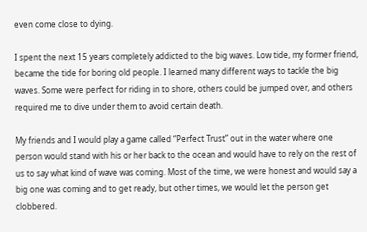even come close to dying.

I spent the next 15 years completely addicted to the big waves. Low tide, my former friend, became the tide for boring old people. I learned many different ways to tackle the big waves. Some were perfect for riding in to shore, others could be jumped over, and others required me to dive under them to avoid certain death.

My friends and I would play a game called “Perfect Trust” out in the water where one person would stand with his or her back to the ocean and would have to rely on the rest of us to say what kind of wave was coming. Most of the time, we were honest and would say a big one was coming and to get ready, but other times, we would let the person get clobbered.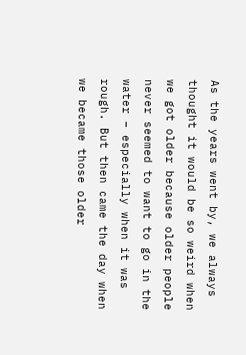As the years went by, we always thought it would be so weird when we got older because older people never seemed to want to go in the water – especially when it was rough. But then came the day when we became those older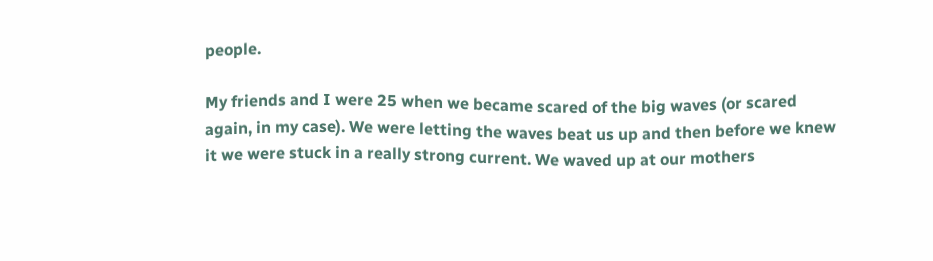people.

My friends and I were 25 when we became scared of the big waves (or scared again, in my case). We were letting the waves beat us up and then before we knew it we were stuck in a really strong current. We waved up at our mothers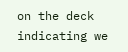on the deck indicating we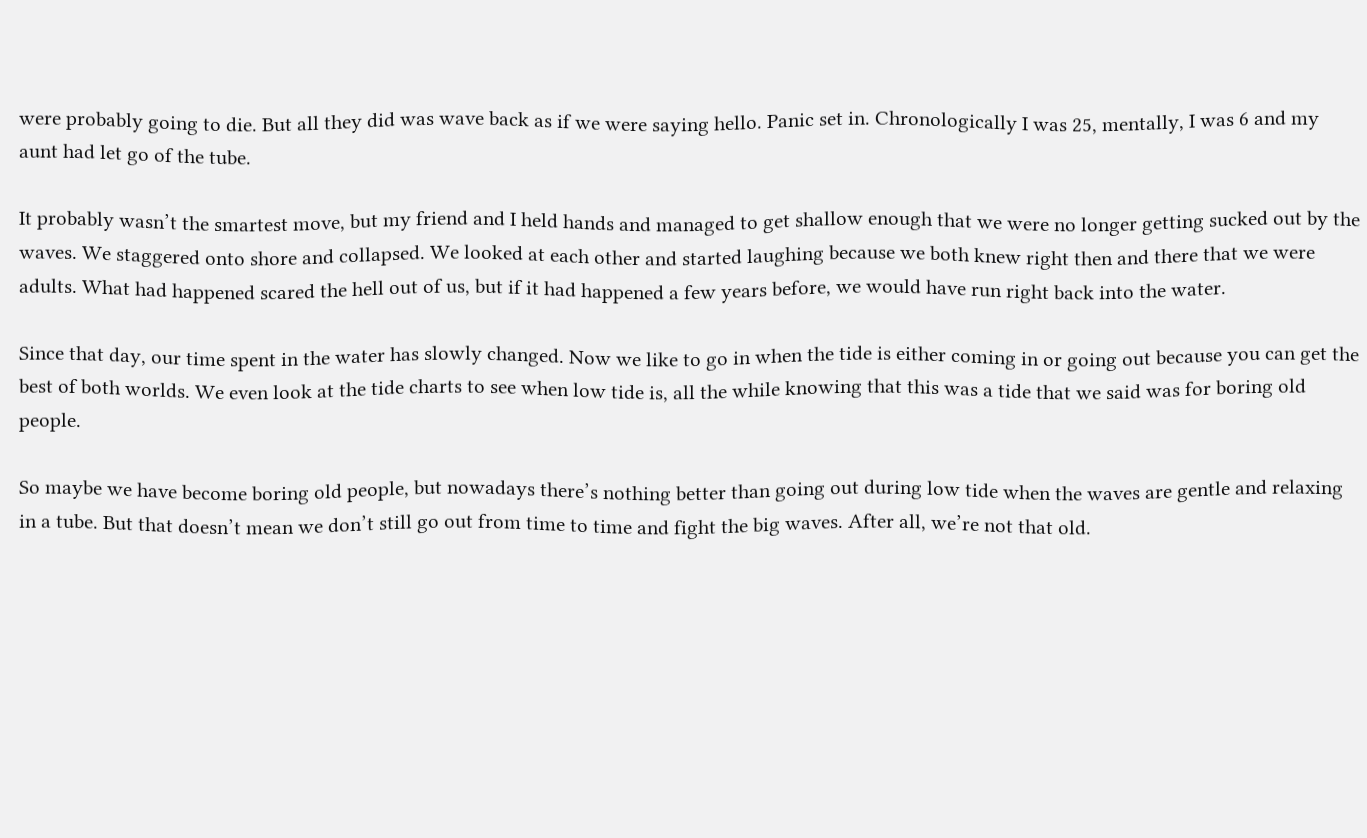were probably going to die. But all they did was wave back as if we were saying hello. Panic set in. Chronologically I was 25, mentally, I was 6 and my aunt had let go of the tube.

It probably wasn’t the smartest move, but my friend and I held hands and managed to get shallow enough that we were no longer getting sucked out by the waves. We staggered onto shore and collapsed. We looked at each other and started laughing because we both knew right then and there that we were adults. What had happened scared the hell out of us, but if it had happened a few years before, we would have run right back into the water.

Since that day, our time spent in the water has slowly changed. Now we like to go in when the tide is either coming in or going out because you can get the best of both worlds. We even look at the tide charts to see when low tide is, all the while knowing that this was a tide that we said was for boring old people.

So maybe we have become boring old people, but nowadays there’s nothing better than going out during low tide when the waves are gentle and relaxing in a tube. But that doesn’t mean we don’t still go out from time to time and fight the big waves. After all, we’re not that old.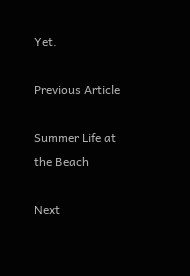Yet.

Previous Article

Summer Life at the Beach

Next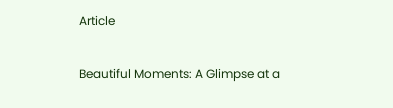Article

Beautiful Moments: A Glimpse at a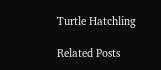Turtle Hatchling

Related Posts